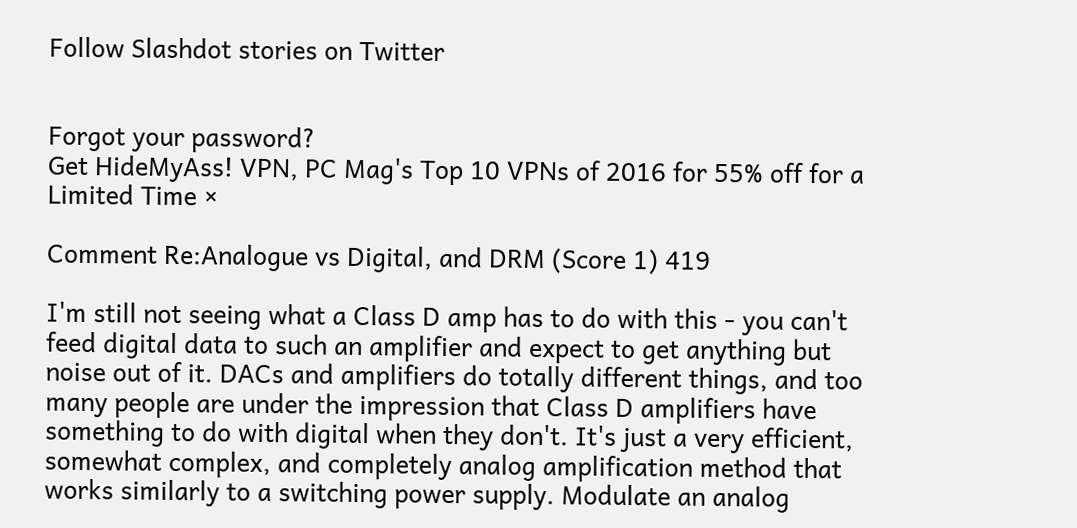Follow Slashdot stories on Twitter


Forgot your password?
Get HideMyAss! VPN, PC Mag's Top 10 VPNs of 2016 for 55% off for a Limited Time ×

Comment Re:Analogue vs Digital, and DRM (Score 1) 419

I'm still not seeing what a Class D amp has to do with this - you can't feed digital data to such an amplifier and expect to get anything but noise out of it. DACs and amplifiers do totally different things, and too many people are under the impression that Class D amplifiers have something to do with digital when they don't. It's just a very efficient, somewhat complex, and completely analog amplification method that works similarly to a switching power supply. Modulate an analog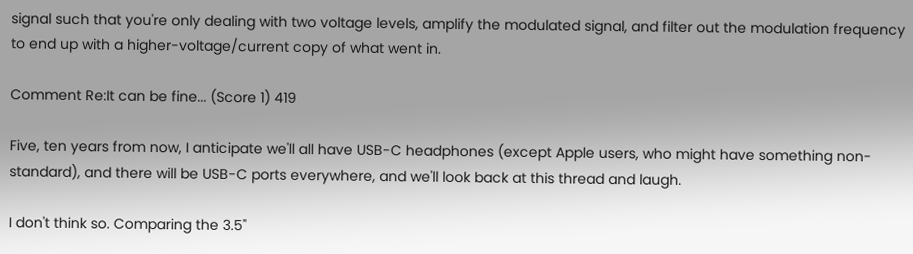signal such that you're only dealing with two voltage levels, amplify the modulated signal, and filter out the modulation frequency to end up with a higher-voltage/current copy of what went in.

Comment Re:It can be fine... (Score 1) 419

Five, ten years from now, I anticipate we'll all have USB-C headphones (except Apple users, who might have something non-standard), and there will be USB-C ports everywhere, and we'll look back at this thread and laugh.

I don't think so. Comparing the 3.5"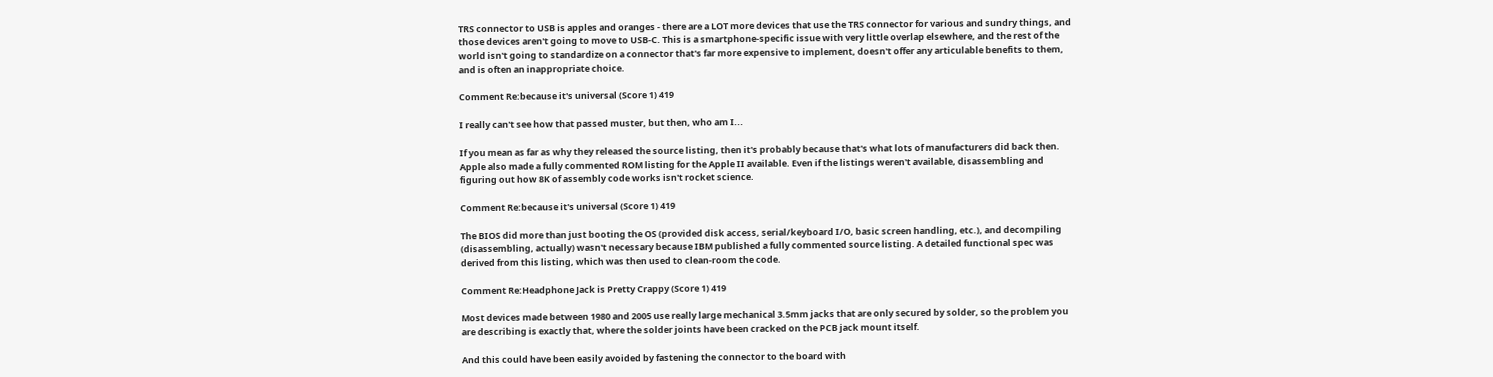TRS connector to USB is apples and oranges - there are a LOT more devices that use the TRS connector for various and sundry things, and those devices aren't going to move to USB-C. This is a smartphone-specific issue with very little overlap elsewhere, and the rest of the world isn't going to standardize on a connector that's far more expensive to implement, doesn't offer any articulable benefits to them, and is often an inappropriate choice.

Comment Re:because it's universal (Score 1) 419

I really can't see how that passed muster, but then, who am I...

If you mean as far as why they released the source listing, then it's probably because that's what lots of manufacturers did back then. Apple also made a fully commented ROM listing for the Apple II available. Even if the listings weren't available, disassembling and figuring out how 8K of assembly code works isn't rocket science.

Comment Re:because it's universal (Score 1) 419

The BIOS did more than just booting the OS (provided disk access, serial/keyboard I/O, basic screen handling, etc.), and decompiling (disassembling, actually) wasn't necessary because IBM published a fully commented source listing. A detailed functional spec was derived from this listing, which was then used to clean-room the code.

Comment Re:Headphone Jack is Pretty Crappy (Score 1) 419

Most devices made between 1980 and 2005 use really large mechanical 3.5mm jacks that are only secured by solder, so the problem you are describing is exactly that, where the solder joints have been cracked on the PCB jack mount itself.

And this could have been easily avoided by fastening the connector to the board with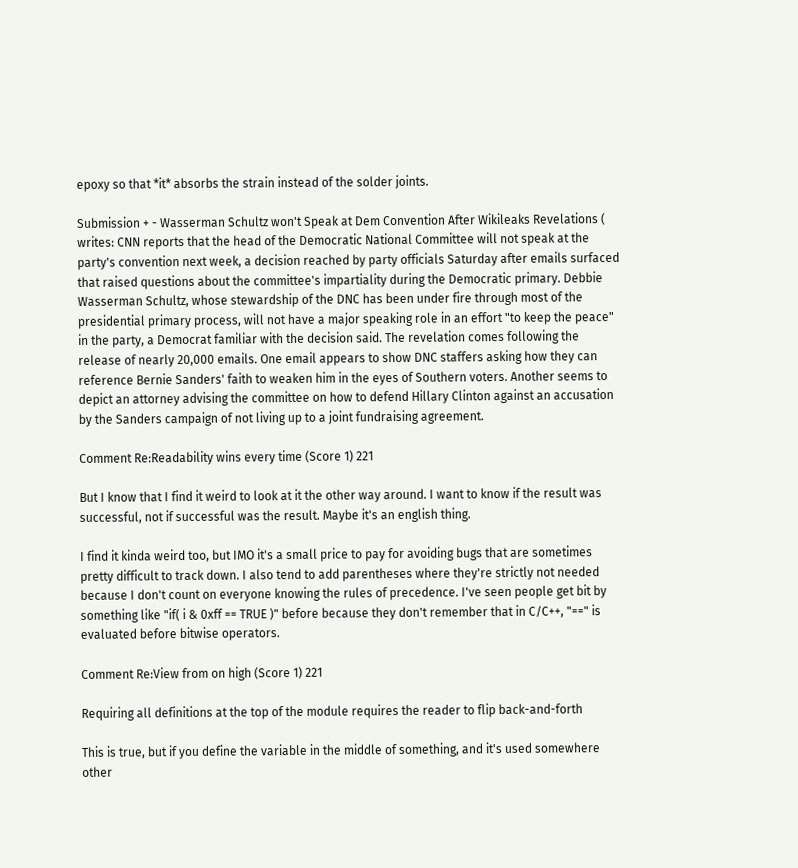epoxy so that *it* absorbs the strain instead of the solder joints.

Submission + - Wasserman Schultz won't Speak at Dem Convention After Wikileaks Revelations ( writes: CNN reports that the head of the Democratic National Committee will not speak at the party's convention next week, a decision reached by party officials Saturday after emails surfaced that raised questions about the committee's impartiality during the Democratic primary. Debbie Wasserman Schultz, whose stewardship of the DNC has been under fire through most of the presidential primary process, will not have a major speaking role in an effort "to keep the peace" in the party, a Democrat familiar with the decision said. The revelation comes following the release of nearly 20,000 emails. One email appears to show DNC staffers asking how they can reference Bernie Sanders' faith to weaken him in the eyes of Southern voters. Another seems to depict an attorney advising the committee on how to defend Hillary Clinton against an accusation by the Sanders campaign of not living up to a joint fundraising agreement.

Comment Re:Readability wins every time (Score 1) 221

But I know that I find it weird to look at it the other way around. I want to know if the result was successful, not if successful was the result. Maybe it's an english thing.

I find it kinda weird too, but IMO it's a small price to pay for avoiding bugs that are sometimes pretty difficult to track down. I also tend to add parentheses where they're strictly not needed because I don't count on everyone knowing the rules of precedence. I've seen people get bit by something like "if( i & 0xff == TRUE )" before because they don't remember that in C/C++, "==" is evaluated before bitwise operators.

Comment Re:View from on high (Score 1) 221

Requiring all definitions at the top of the module requires the reader to flip back-and-forth

This is true, but if you define the variable in the middle of something, and it's used somewhere other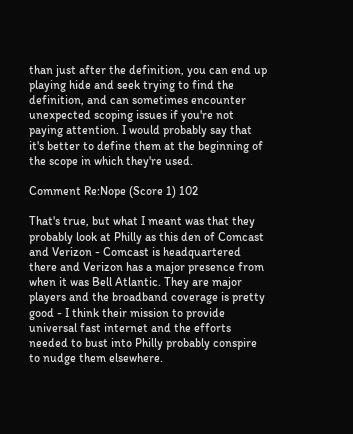than just after the definition, you can end up playing hide and seek trying to find the definition, and can sometimes encounter unexpected scoping issues if you're not paying attention. I would probably say that it's better to define them at the beginning of the scope in which they're used.

Comment Re:Nope (Score 1) 102

That's true, but what I meant was that they probably look at Philly as this den of Comcast and Verizon - Comcast is headquartered there and Verizon has a major presence from when it was Bell Atlantic. They are major players and the broadband coverage is pretty good - I think their mission to provide universal fast internet and the efforts needed to bust into Philly probably conspire to nudge them elsewhere.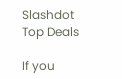Slashdot Top Deals

If you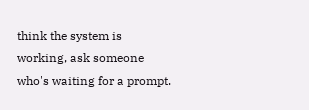think the system is working, ask someone who's waiting for a prompt.